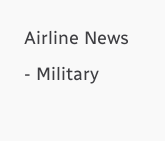Airline News - Military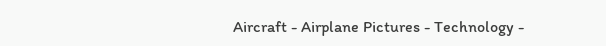Aircraft - Airplane Pictures - Technology -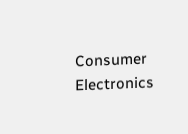Consumer Electronics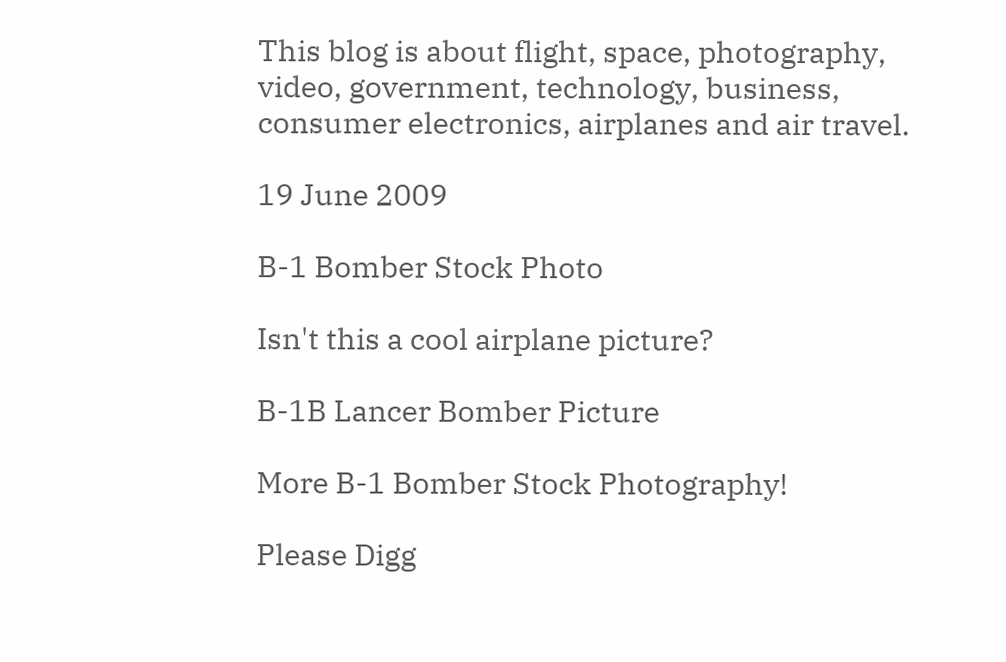This blog is about flight, space, photography, video, government, technology, business, consumer electronics, airplanes and air travel.

19 June 2009

B-1 Bomber Stock Photo

Isn't this a cool airplane picture?

B-1B Lancer Bomber Picture

More B-1 Bomber Stock Photography!

Please Digg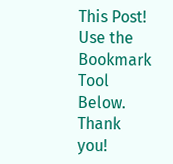This Post! Use the Bookmark Tool Below. Thank you!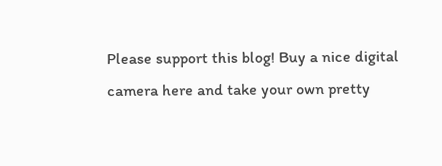Please support this blog! Buy a nice digital camera here and take your own pretty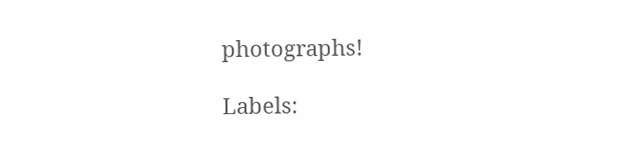photographs!

Labels: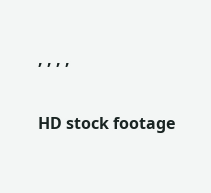, , , ,

HD stock footage